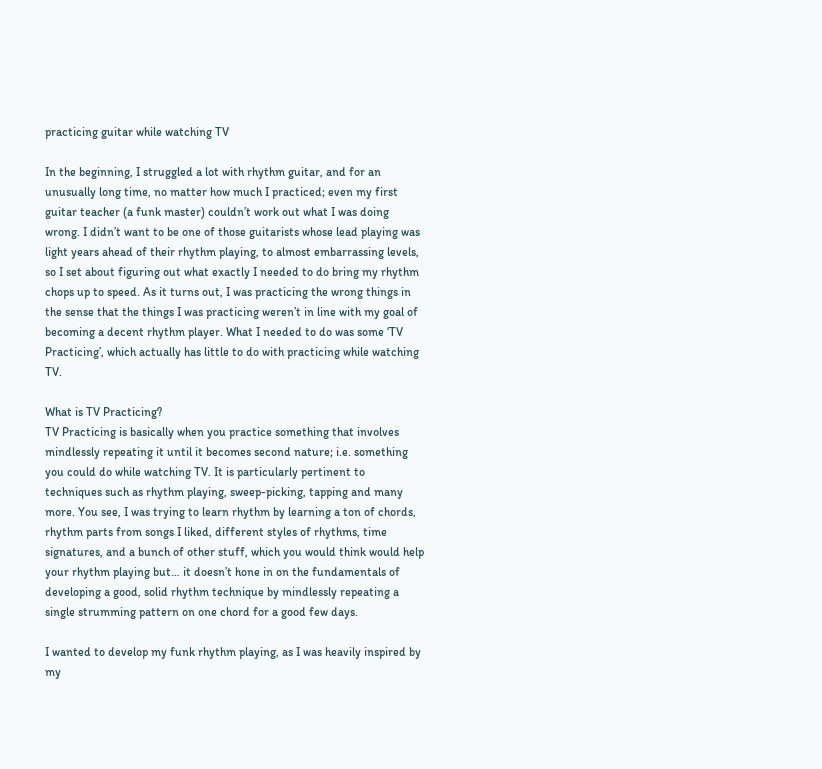practicing guitar while watching TV

In the beginning, I struggled a lot with rhythm guitar, and for an unusually long time, no matter how much I practiced; even my first guitar teacher (a funk master) couldn’t work out what I was doing wrong. I didn’t want to be one of those guitarists whose lead playing was light years ahead of their rhythm playing, to almost embarrassing levels, so I set about figuring out what exactly I needed to do bring my rhythm chops up to speed. As it turns out, I was practicing the wrong things in the sense that the things I was practicing weren’t in line with my goal of becoming a decent rhythm player. What I needed to do was some ‘TV Practicing’, which actually has little to do with practicing while watching TV.

What is TV Practicing?
TV Practicing is basically when you practice something that involves mindlessly repeating it until it becomes second nature; i.e. something you could do while watching TV. It is particularly pertinent to techniques such as rhythm playing, sweep-picking, tapping and many more. You see, I was trying to learn rhythm by learning a ton of chords, rhythm parts from songs I liked, different styles of rhythms, time signatures, and a bunch of other stuff, which you would think would help your rhythm playing but… it doesn’t hone in on the fundamentals of developing a good, solid rhythm technique by mindlessly repeating a single strumming pattern on one chord for a good few days.

I wanted to develop my funk rhythm playing, as I was heavily inspired by my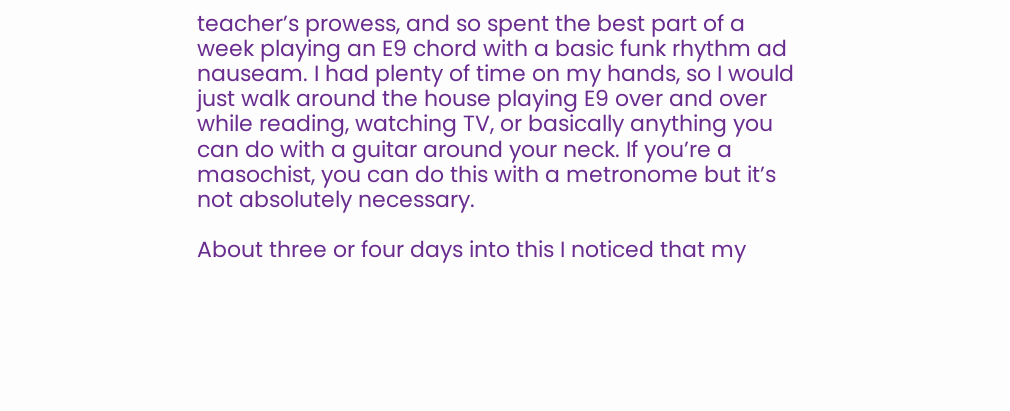teacher’s prowess, and so spent the best part of a week playing an E9 chord with a basic funk rhythm ad nauseam. I had plenty of time on my hands, so I would just walk around the house playing E9 over and over while reading, watching TV, or basically anything you can do with a guitar around your neck. If you’re a masochist, you can do this with a metronome but it’s not absolutely necessary.

About three or four days into this I noticed that my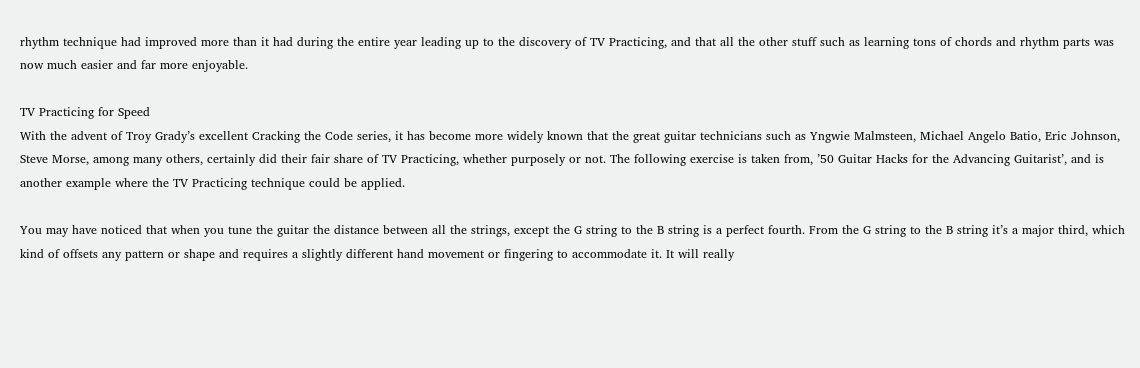rhythm technique had improved more than it had during the entire year leading up to the discovery of TV Practicing, and that all the other stuff such as learning tons of chords and rhythm parts was now much easier and far more enjoyable.

TV Practicing for Speed
With the advent of Troy Grady’s excellent Cracking the Code series, it has become more widely known that the great guitar technicians such as Yngwie Malmsteen, Michael Angelo Batio, Eric Johnson, Steve Morse, among many others, certainly did their fair share of TV Practicing, whether purposely or not. The following exercise is taken from, ’50 Guitar Hacks for the Advancing Guitarist’, and is another example where the TV Practicing technique could be applied.

You may have noticed that when you tune the guitar the distance between all the strings, except the G string to the B string is a perfect fourth. From the G string to the B string it’s a major third, which kind of offsets any pattern or shape and requires a slightly different hand movement or fingering to accommodate it. It will really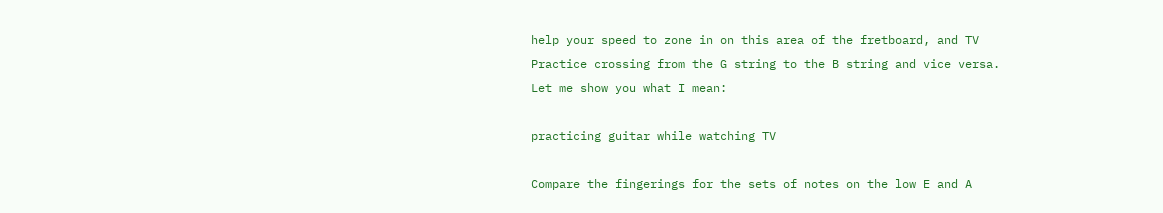help your speed to zone in on this area of the fretboard, and TV Practice crossing from the G string to the B string and vice versa. Let me show you what I mean:

practicing guitar while watching TV

Compare the fingerings for the sets of notes on the low E and A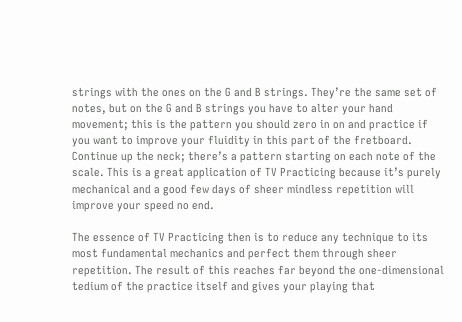strings with the ones on the G and B strings. They’re the same set of notes, but on the G and B strings you have to alter your hand movement; this is the pattern you should zero in on and practice if you want to improve your fluidity in this part of the fretboard. Continue up the neck; there’s a pattern starting on each note of the scale. This is a great application of TV Practicing because it’s purely mechanical and a good few days of sheer mindless repetition will improve your speed no end.

The essence of TV Practicing then is to reduce any technique to its most fundamental mechanics and perfect them through sheer repetition. The result of this reaches far beyond the one-dimensional tedium of the practice itself and gives your playing that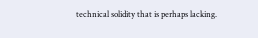technical solidity that is perhaps lacking.